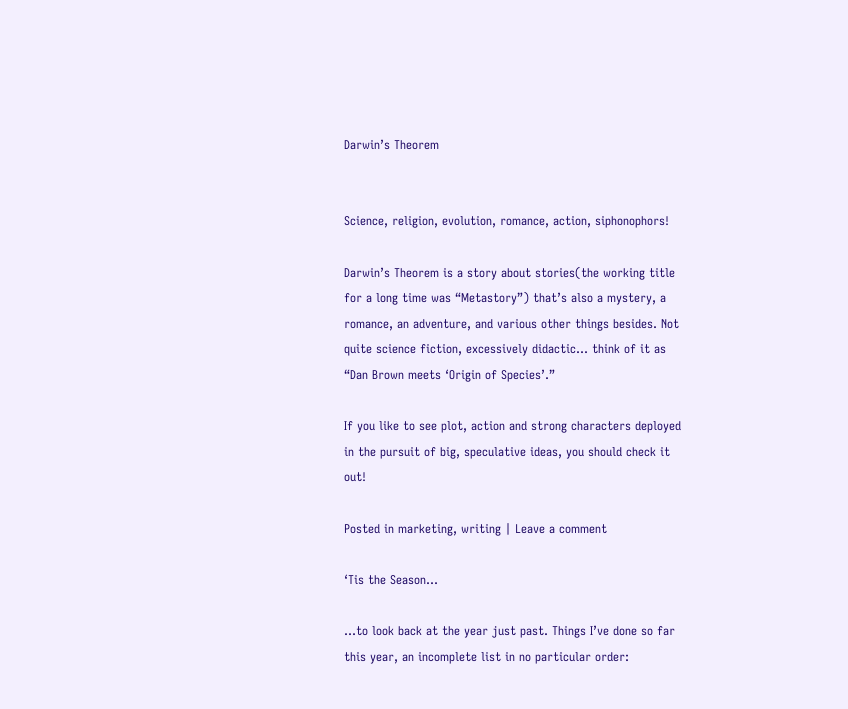Darwin’s Theorem


Science, religion, evolution, romance, action, siphonophors!

Darwin’s Theorem is a story about stories(the working title for a long time was “Metastory”) that’s also a mystery, a romance, an adventure, and various other things besides. Not quite science fiction, excessively didactic… think of it as “Dan Brown meets ‘Origin of Species’.”

If you like to see plot, action and strong characters deployed in the pursuit of big, speculative ideas, you should check it out!

Posted in marketing, writing | Leave a comment

‘Tis the Season…

…to look back at the year just past. Things I’ve done so far this year, an incomplete list in no particular order: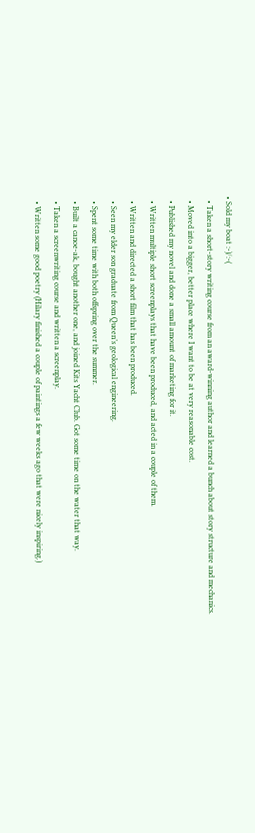• Sold my boat :-)/:-(
  • Taken a short-story writing course from an award-winning author and learned a bunch about story structure and mechanics.
  • Moved into a bigger, better place where I want to be at very reasonable cost.
  • Published my novel and done a small amount of marketing for it.
  • Written multiple short screenplays that have been produced, and acted in a couple of them.
  • Written and directed a short film that has been produced.
  • Seen my elder son graduate from Queen’s geological engineering.
  • Spent some time with both offspring over the summer.
  • Built a canoe-ak, bought another one, and joined Kits Yacht Club. Got some time on the water that way.
  • Taken a screenwriting course and written a screenplay.
  • Written some good poetry (Hilary finished a couple of paintings a few weeks ago that were nicely inspiring.)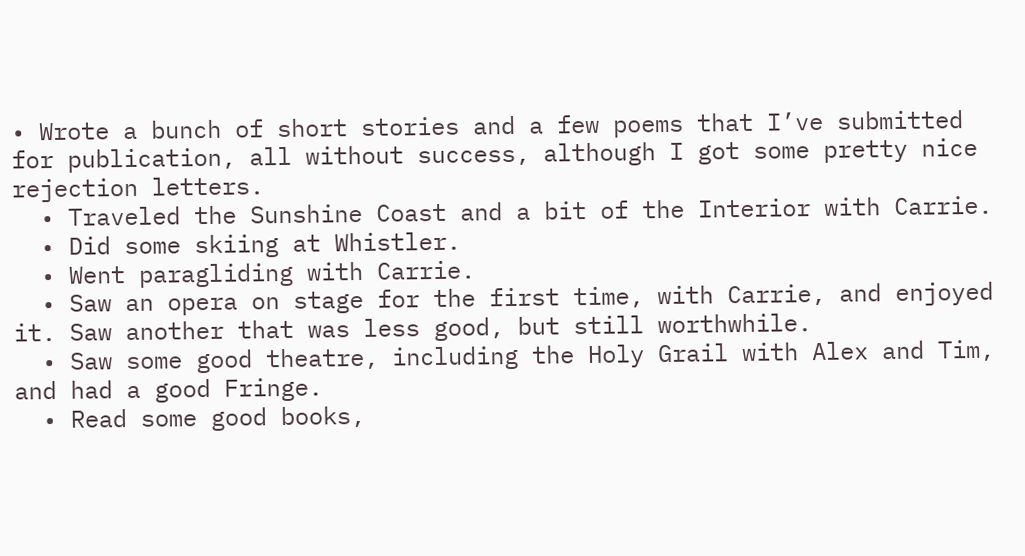• Wrote a bunch of short stories and a few poems that I’ve submitted for publication, all without success, although I got some pretty nice rejection letters.
  • Traveled the Sunshine Coast and a bit of the Interior with Carrie.
  • Did some skiing at Whistler.
  • Went paragliding with Carrie.
  • Saw an opera on stage for the first time, with Carrie, and enjoyed it. Saw another that was less good, but still worthwhile.
  • Saw some good theatre, including the Holy Grail with Alex and Tim, and had a good Fringe.
  • Read some good books,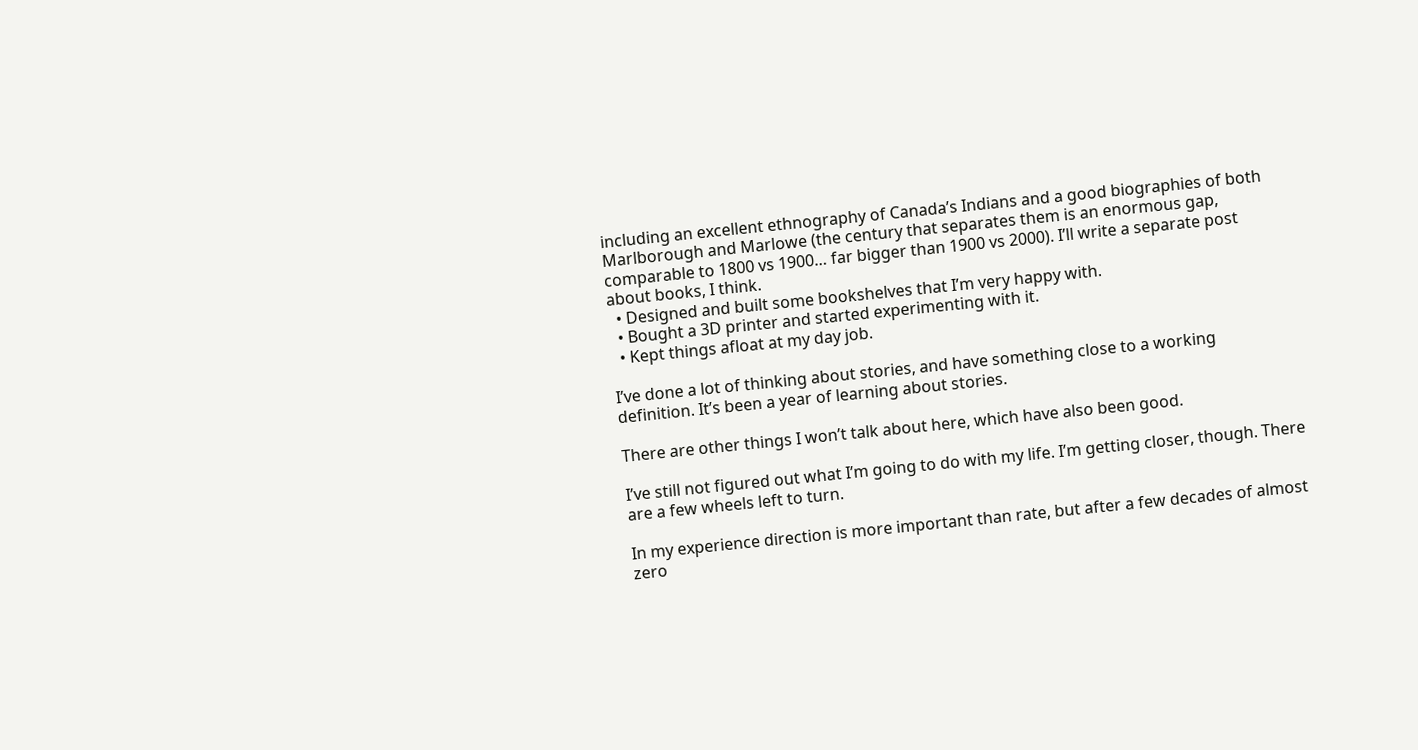including an excellent ethnography of Canada’s Indians and a good biographies of both Marlborough and Marlowe (the century that separates them is an enormous gap, comparable to 1800 vs 1900… far bigger than 1900 vs 2000). I’ll write a separate post about books, I think.
  • Designed and built some bookshelves that I’m very happy with.
  • Bought a 3D printer and started experimenting with it.
  • Kept things afloat at my day job.

I’ve done a lot of thinking about stories, and have something close to a working definition. It’s been a year of learning about stories.

There are other things I won’t talk about here, which have also been good.

I’ve still not figured out what I’m going to do with my life. I’m getting closer, though. There are a few wheels left to turn.

In my experience direction is more important than rate, but after a few decades of almost zero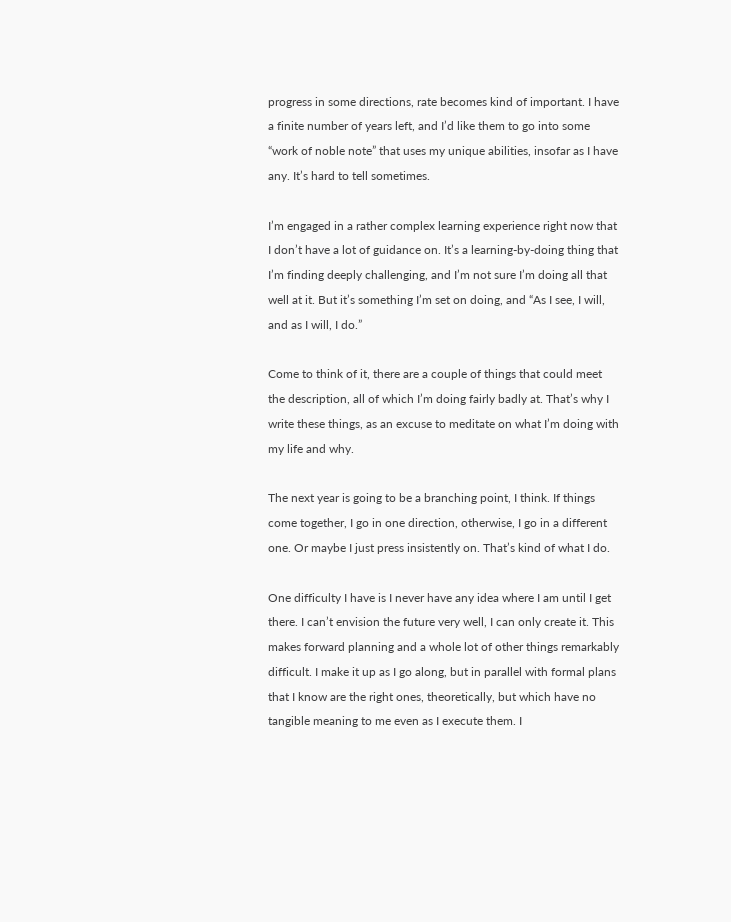progress in some directions, rate becomes kind of important. I have a finite number of years left, and I’d like them to go into some “work of noble note” that uses my unique abilities, insofar as I have any. It’s hard to tell sometimes.

I’m engaged in a rather complex learning experience right now that I don’t have a lot of guidance on. It’s a learning-by-doing thing that I’m finding deeply challenging, and I’m not sure I’m doing all that well at it. But it’s something I’m set on doing, and “As I see, I will, and as I will, I do.”

Come to think of it, there are a couple of things that could meet the description, all of which I’m doing fairly badly at. That’s why I write these things, as an excuse to meditate on what I’m doing with my life and why.

The next year is going to be a branching point, I think. If things come together, I go in one direction, otherwise, I go in a different one. Or maybe I just press insistently on. That’s kind of what I do.

One difficulty I have is I never have any idea where I am until I get there. I can’t envision the future very well, I can only create it. This makes forward planning and a whole lot of other things remarkably difficult. I make it up as I go along, but in parallel with formal plans that I know are the right ones, theoretically, but which have no tangible meaning to me even as I execute them. I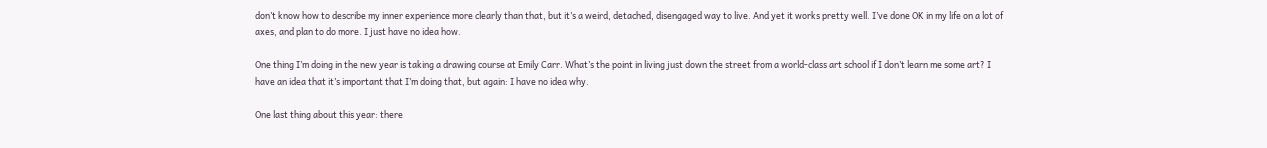don’t know how to describe my inner experience more clearly than that, but it’s a weird, detached, disengaged way to live. And yet it works pretty well. I’ve done OK in my life on a lot of axes, and plan to do more. I just have no idea how.

One thing I’m doing in the new year is taking a drawing course at Emily Carr. What’s the point in living just down the street from a world-class art school if I don’t learn me some art? I have an idea that it’s important that I’m doing that, but again: I have no idea why.

One last thing about this year: there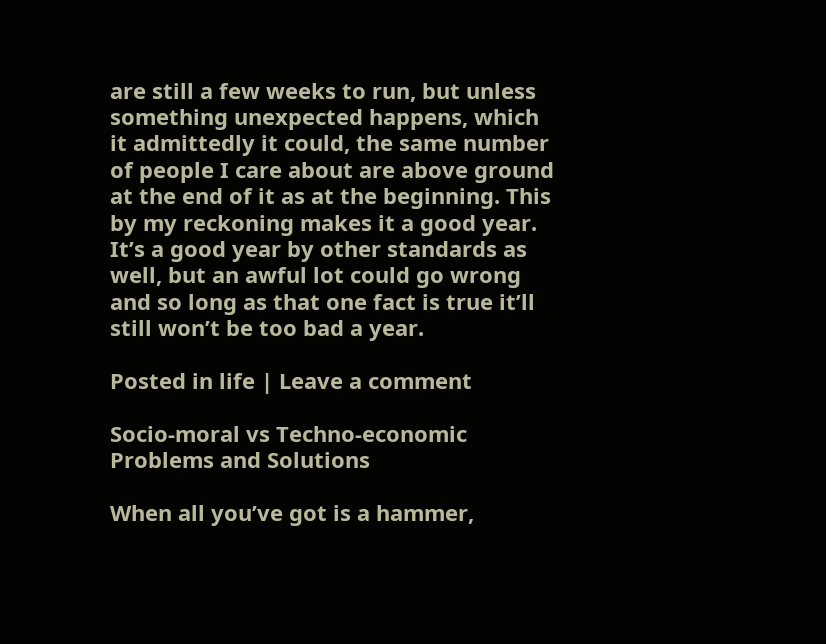are still a few weeks to run, but unless something unexpected happens, which it admittedly it could, the same number of people I care about are above ground at the end of it as at the beginning. This by my reckoning makes it a good year. It’s a good year by other standards as well, but an awful lot could go wrong and so long as that one fact is true it’ll still won’t be too bad a year.

Posted in life | Leave a comment

Socio-moral vs Techno-economic Problems and Solutions

When all you’ve got is a hammer,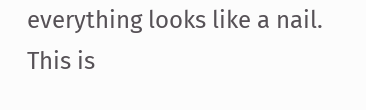everything looks like a nail. This is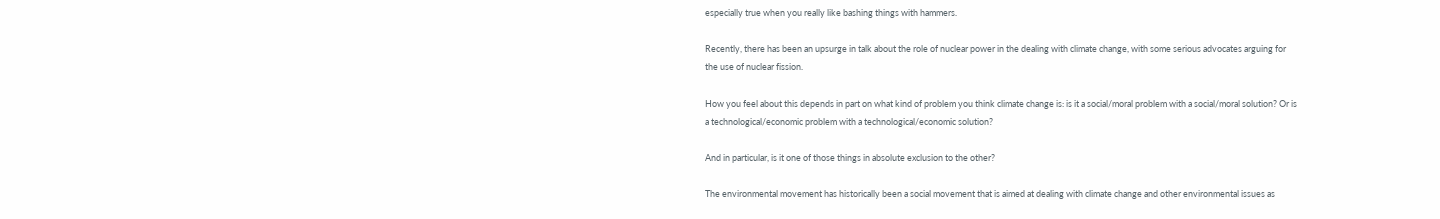especially true when you really like bashing things with hammers.

Recently, there has been an upsurge in talk about the role of nuclear power in the dealing with climate change, with some serious advocates arguing for the use of nuclear fission.

How you feel about this depends in part on what kind of problem you think climate change is: is it a social/moral problem with a social/moral solution? Or is a technological/economic problem with a technological/economic solution?

And in particular, is it one of those things in absolute exclusion to the other?

The environmental movement has historically been a social movement that is aimed at dealing with climate change and other environmental issues as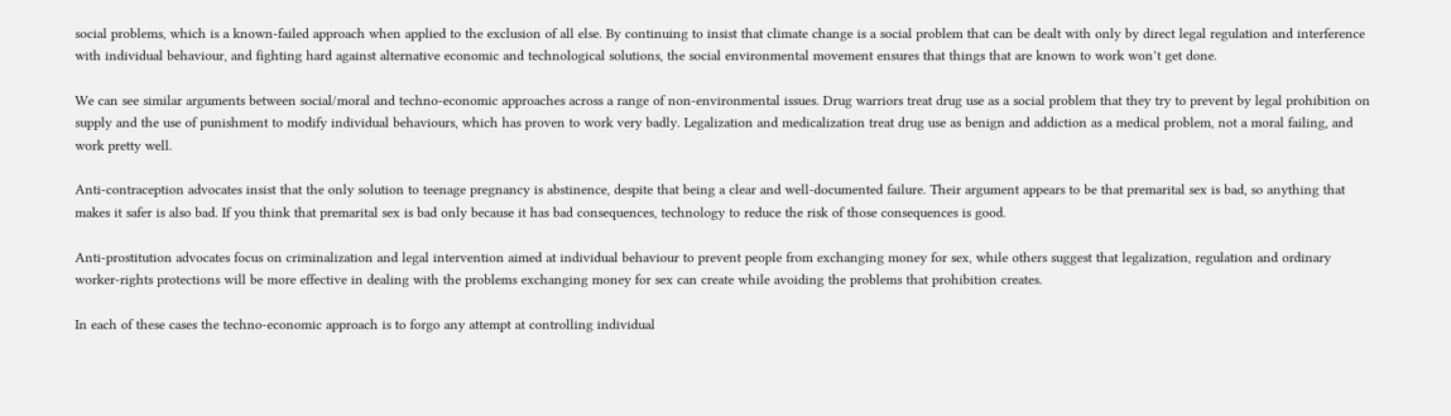social problems, which is a known-failed approach when applied to the exclusion of all else. By continuing to insist that climate change is a social problem that can be dealt with only by direct legal regulation and interference with individual behaviour, and fighting hard against alternative economic and technological solutions, the social environmental movement ensures that things that are known to work won’t get done.

We can see similar arguments between social/moral and techno-economic approaches across a range of non-environmental issues. Drug warriors treat drug use as a social problem that they try to prevent by legal prohibition on supply and the use of punishment to modify individual behaviours, which has proven to work very badly. Legalization and medicalization treat drug use as benign and addiction as a medical problem, not a moral failing, and work pretty well.

Anti-contraception advocates insist that the only solution to teenage pregnancy is abstinence, despite that being a clear and well-documented failure. Their argument appears to be that premarital sex is bad, so anything that makes it safer is also bad. If you think that premarital sex is bad only because it has bad consequences, technology to reduce the risk of those consequences is good.

Anti-prostitution advocates focus on criminalization and legal intervention aimed at individual behaviour to prevent people from exchanging money for sex, while others suggest that legalization, regulation and ordinary worker-rights protections will be more effective in dealing with the problems exchanging money for sex can create while avoiding the problems that prohibition creates.

In each of these cases the techno-economic approach is to forgo any attempt at controlling individual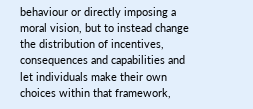behaviour or directly imposing a moral vision, but to instead change the distribution of incentives, consequences and capabilities and let individuals make their own choices within that framework,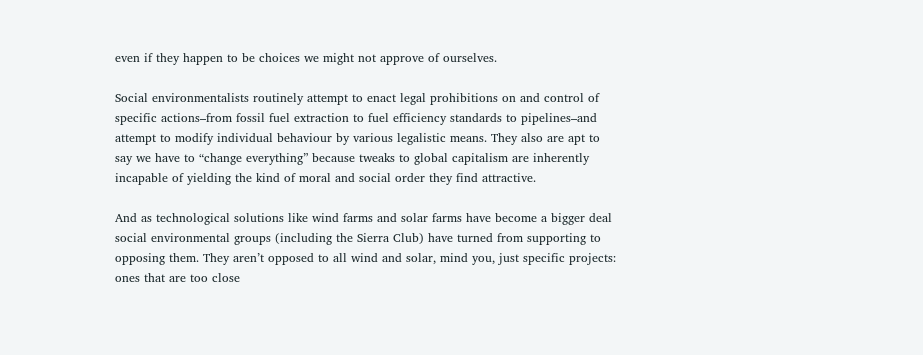even if they happen to be choices we might not approve of ourselves.

Social environmentalists routinely attempt to enact legal prohibitions on and control of specific actions–from fossil fuel extraction to fuel efficiency standards to pipelines–and attempt to modify individual behaviour by various legalistic means. They also are apt to say we have to “change everything” because tweaks to global capitalism are inherently incapable of yielding the kind of moral and social order they find attractive.

And as technological solutions like wind farms and solar farms have become a bigger deal social environmental groups (including the Sierra Club) have turned from supporting to opposing them. They aren’t opposed to all wind and solar, mind you, just specific projects: ones that are too close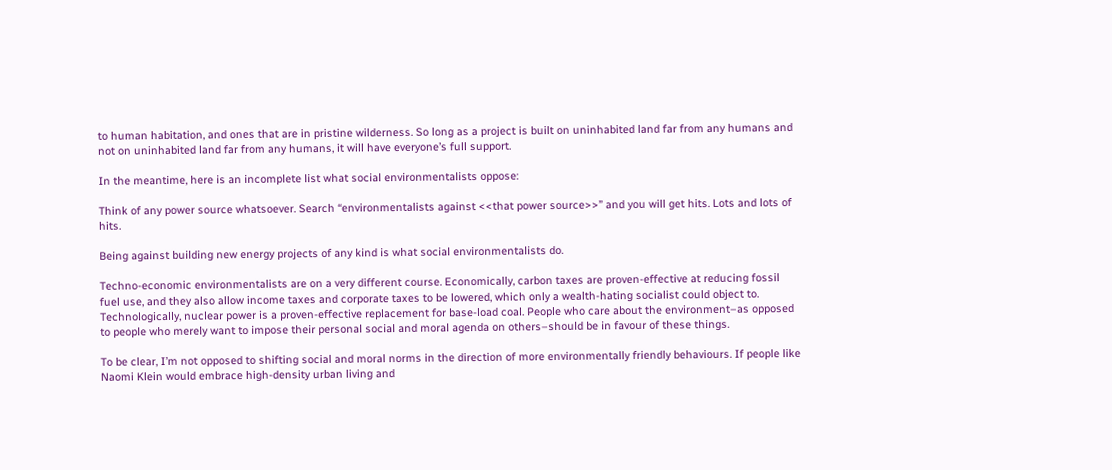to human habitation, and ones that are in pristine wilderness. So long as a project is built on uninhabited land far from any humans and not on uninhabited land far from any humans, it will have everyone’s full support.

In the meantime, here is an incomplete list what social environmentalists oppose:

Think of any power source whatsoever. Search “environmentalists against <<that power source>>” and you will get hits. Lots and lots of hits.

Being against building new energy projects of any kind is what social environmentalists do.

Techno-economic environmentalists are on a very different course. Economically, carbon taxes are proven-effective at reducing fossil fuel use, and they also allow income taxes and corporate taxes to be lowered, which only a wealth-hating socialist could object to. Technologically, nuclear power is a proven-effective replacement for base-load coal. People who care about the environment–as opposed to people who merely want to impose their personal social and moral agenda on others–should be in favour of these things.

To be clear, I’m not opposed to shifting social and moral norms in the direction of more environmentally friendly behaviours. If people like Naomi Klein would embrace high-density urban living and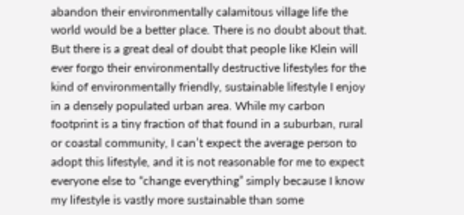abandon their environmentally calamitous village life the world would be a better place. There is no doubt about that. But there is a great deal of doubt that people like Klein will ever forgo their environmentally destructive lifestyles for the kind of environmentally friendly, sustainable lifestyle I enjoy in a densely populated urban area. While my carbon footprint is a tiny fraction of that found in a suburban, rural or coastal community, I can’t expect the average person to adopt this lifestyle, and it is not reasonable for me to expect everyone else to “change everything” simply because I know my lifestyle is vastly more sustainable than some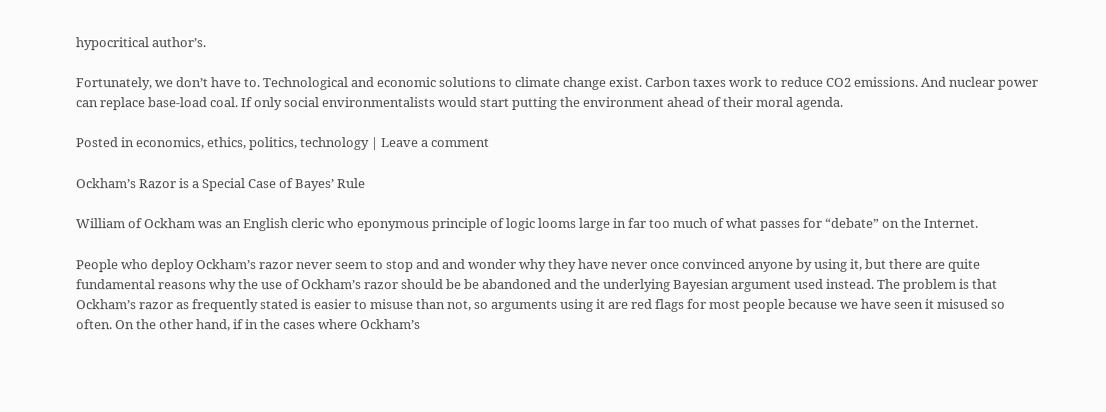hypocritical author’s.

Fortunately, we don’t have to. Technological and economic solutions to climate change exist. Carbon taxes work to reduce CO2 emissions. And nuclear power can replace base-load coal. If only social environmentalists would start putting the environment ahead of their moral agenda.

Posted in economics, ethics, politics, technology | Leave a comment

Ockham’s Razor is a Special Case of Bayes’ Rule

William of Ockham was an English cleric who eponymous principle of logic looms large in far too much of what passes for “debate” on the Internet.

People who deploy Ockham’s razor never seem to stop and and wonder why they have never once convinced anyone by using it, but there are quite fundamental reasons why the use of Ockham’s razor should be be abandoned and the underlying Bayesian argument used instead. The problem is that Ockham’s razor as frequently stated is easier to misuse than not, so arguments using it are red flags for most people because we have seen it misused so often. On the other hand, if in the cases where Ockham’s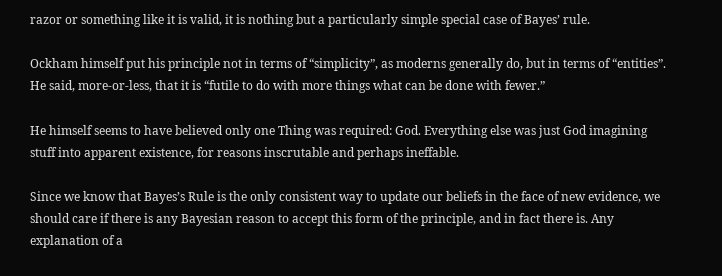razor or something like it is valid, it is nothing but a particularly simple special case of Bayes’ rule.

Ockham himself put his principle not in terms of “simplicity”, as moderns generally do, but in terms of “entities”. He said, more-or-less, that it is “futile to do with more things what can be done with fewer.”

He himself seems to have believed only one Thing was required: God. Everything else was just God imagining stuff into apparent existence, for reasons inscrutable and perhaps ineffable.

Since we know that Bayes’s Rule is the only consistent way to update our beliefs in the face of new evidence, we should care if there is any Bayesian reason to accept this form of the principle, and in fact there is. Any explanation of a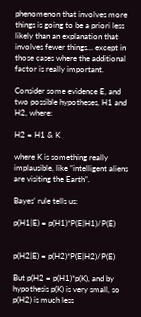phenomenon that involves more things is going to be a priori less likely than an explanation that involves fewer things… except in those cases where the additional factor is really important.

Consider some evidence E, and two possible hypotheses, H1 and H2, where:

H2 = H1 & K

where K is something really implausible, like “intelligent aliens are visiting the Earth”.

Bayes’ rule tells us:

p(H1|E) = p(H1)*P(E|H1)/P(E)


p(H2|E) = p(H2)*P(E|H2)/P(E)

But p(H2 = p(H1)*p(K), and by hypothesis p(K) is very small, so p(H2) is much less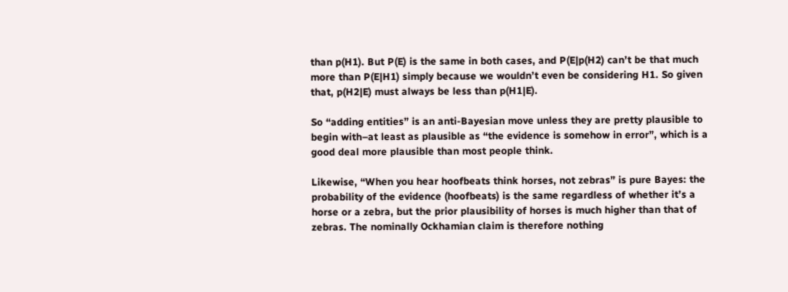than p(H1). But P(E) is the same in both cases, and P(E|p(H2) can’t be that much more than P(E|H1) simply because we wouldn’t even be considering H1. So given that, p(H2|E) must always be less than p(H1|E).

So “adding entities” is an anti-Bayesian move unless they are pretty plausible to begin with–at least as plausible as “the evidence is somehow in error”, which is a good deal more plausible than most people think.

Likewise, “When you hear hoofbeats think horses, not zebras” is pure Bayes: the probability of the evidence (hoofbeats) is the same regardless of whether it’s a horse or a zebra, but the prior plausibility of horses is much higher than that of zebras. The nominally Ockhamian claim is therefore nothing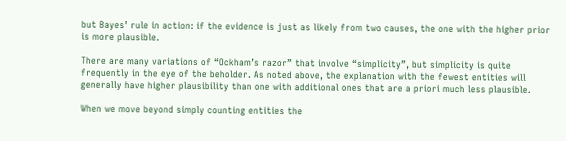but Bayes’ rule in action: if the evidence is just as likely from two causes, the one with the higher prior is more plausible.

There are many variations of “Ockham’s razor” that involve “simplicity”, but simplicity is quite frequently in the eye of the beholder. As noted above, the explanation with the fewest entities will generally have higher plausibility than one with additional ones that are a priori much less plausible.

When we move beyond simply counting entities the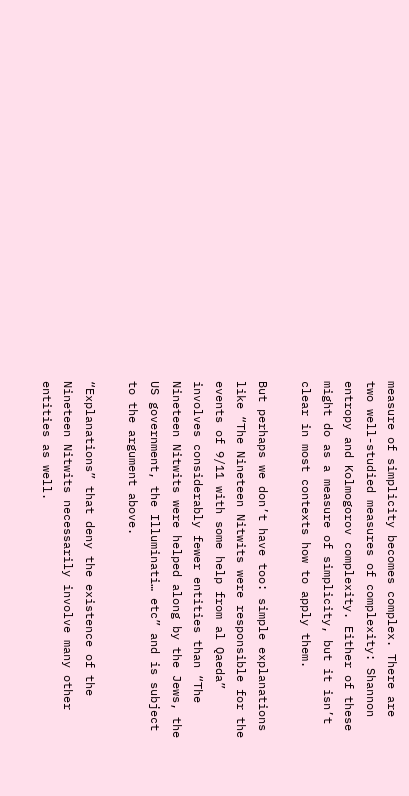measure of simplicity becomes complex. There are two well-studied measures of complexity: Shannon entropy and Kolmogorov complexity. Either of these might do as a measure of simplicity, but it isn’t clear in most contexts how to apply them.

But perhaps we don’t have too: simple explanations like “The Nineteen Nitwits were responsible for the events of 9/11 with some help from al Qaeda” involves considerably fewer entities than “The Nineteen Nitwits were helped along by the Jews, the US government, the Illuminati… etc” and is subject to the argument above.

“Explanations” that deny the existence of the Nineteen Nitwits necessarily involve many other entities as well.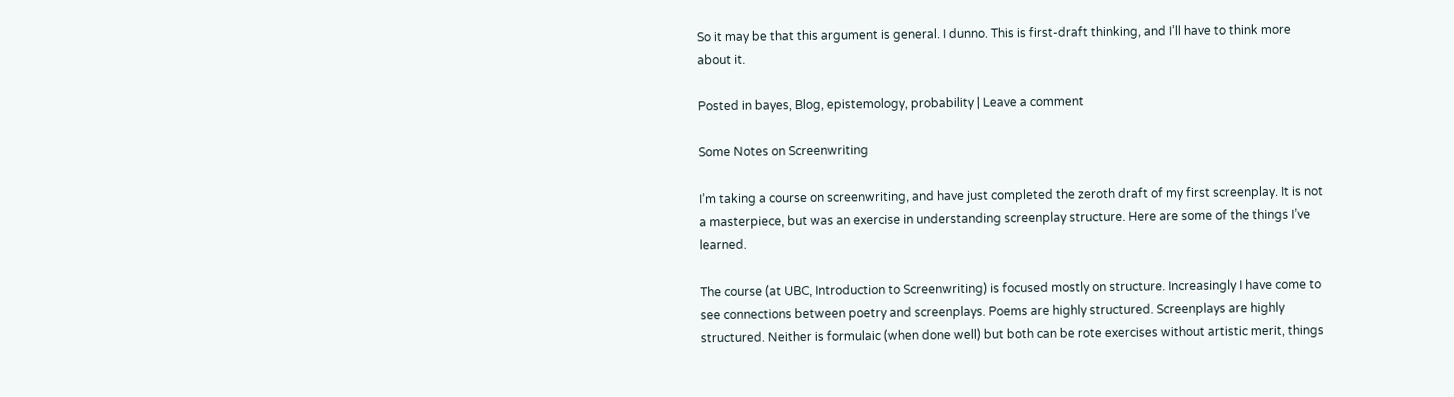So it may be that this argument is general. I dunno. This is first-draft thinking, and I’ll have to think more about it.

Posted in bayes, Blog, epistemology, probability | Leave a comment

Some Notes on Screenwriting

I’m taking a course on screenwriting, and have just completed the zeroth draft of my first screenplay. It is not a masterpiece, but was an exercise in understanding screenplay structure. Here are some of the things I’ve learned.

The course (at UBC, Introduction to Screenwriting) is focused mostly on structure. Increasingly I have come to see connections between poetry and screenplays. Poems are highly structured. Screenplays are highly structured. Neither is formulaic (when done well) but both can be rote exercises without artistic merit, things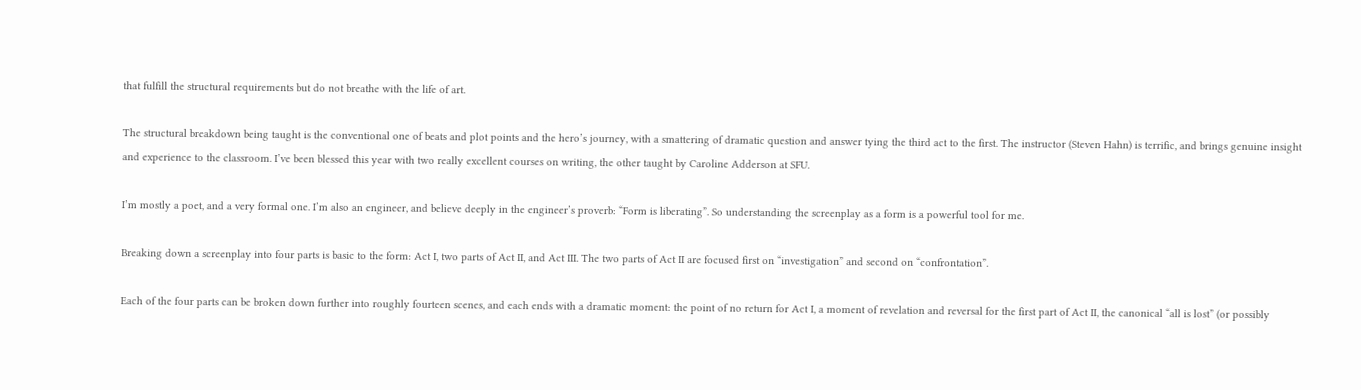that fulfill the structural requirements but do not breathe with the life of art.

The structural breakdown being taught is the conventional one of beats and plot points and the hero’s journey, with a smattering of dramatic question and answer tying the third act to the first. The instructor (Steven Hahn) is terrific, and brings genuine insight and experience to the classroom. I’ve been blessed this year with two really excellent courses on writing, the other taught by Caroline Adderson at SFU.

I’m mostly a poet, and a very formal one. I’m also an engineer, and believe deeply in the engineer’s proverb: “Form is liberating”. So understanding the screenplay as a form is a powerful tool for me.

Breaking down a screenplay into four parts is basic to the form: Act I, two parts of Act II, and Act III. The two parts of Act II are focused first on “investigation” and second on “confrontation”.

Each of the four parts can be broken down further into roughly fourteen scenes, and each ends with a dramatic moment: the point of no return for Act I, a moment of revelation and reversal for the first part of Act II, the canonical “all is lost” (or possibly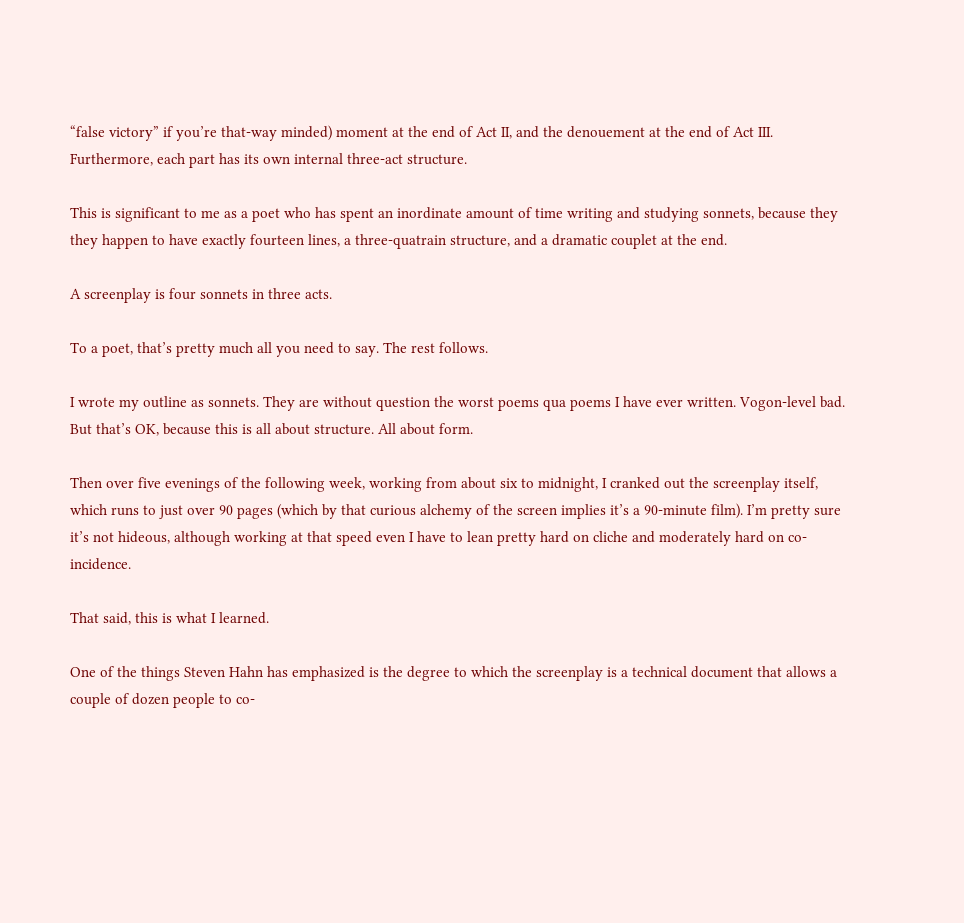“false victory” if you’re that-way minded) moment at the end of Act II, and the denouement at the end of Act III. Furthermore, each part has its own internal three-act structure.

This is significant to me as a poet who has spent an inordinate amount of time writing and studying sonnets, because they they happen to have exactly fourteen lines, a three-quatrain structure, and a dramatic couplet at the end.

A screenplay is four sonnets in three acts.

To a poet, that’s pretty much all you need to say. The rest follows.

I wrote my outline as sonnets. They are without question the worst poems qua poems I have ever written. Vogon-level bad. But that’s OK, because this is all about structure. All about form.

Then over five evenings of the following week, working from about six to midnight, I cranked out the screenplay itself, which runs to just over 90 pages (which by that curious alchemy of the screen implies it’s a 90-minute film). I’m pretty sure it’s not hideous, although working at that speed even I have to lean pretty hard on cliche and moderately hard on co-incidence.

That said, this is what I learned.

One of the things Steven Hahn has emphasized is the degree to which the screenplay is a technical document that allows a couple of dozen people to co-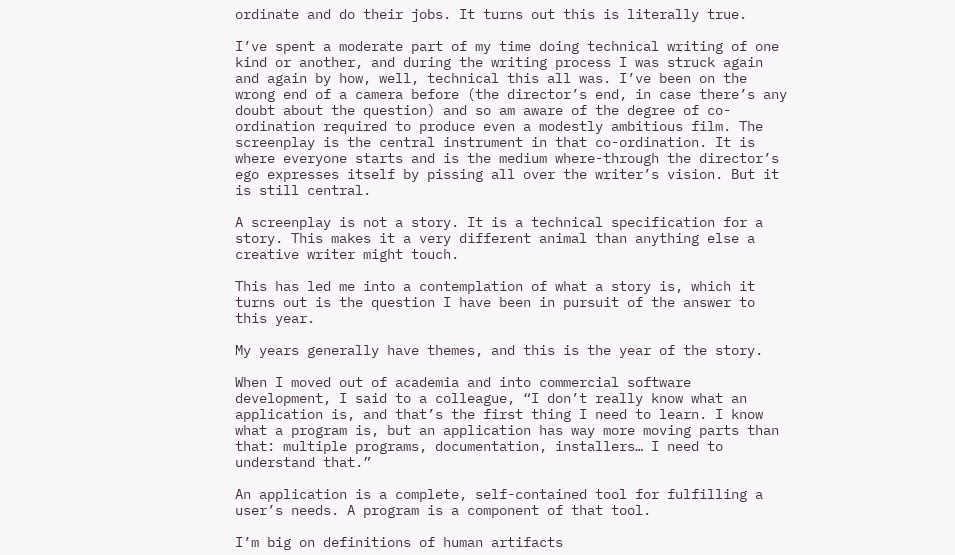ordinate and do their jobs. It turns out this is literally true.

I’ve spent a moderate part of my time doing technical writing of one kind or another, and during the writing process I was struck again and again by how, well, technical this all was. I’ve been on the wrong end of a camera before (the director’s end, in case there’s any doubt about the question) and so am aware of the degree of co-ordination required to produce even a modestly ambitious film. The screenplay is the central instrument in that co-ordination. It is where everyone starts and is the medium where-through the director’s ego expresses itself by pissing all over the writer’s vision. But it is still central.

A screenplay is not a story. It is a technical specification for a story. This makes it a very different animal than anything else a creative writer might touch.

This has led me into a contemplation of what a story is, which it turns out is the question I have been in pursuit of the answer to this year.

My years generally have themes, and this is the year of the story.

When I moved out of academia and into commercial software development, I said to a colleague, “I don’t really know what an application is, and that’s the first thing I need to learn. I know what a program is, but an application has way more moving parts than that: multiple programs, documentation, installers… I need to understand that.”

An application is a complete, self-contained tool for fulfilling a user’s needs. A program is a component of that tool.

I’m big on definitions of human artifacts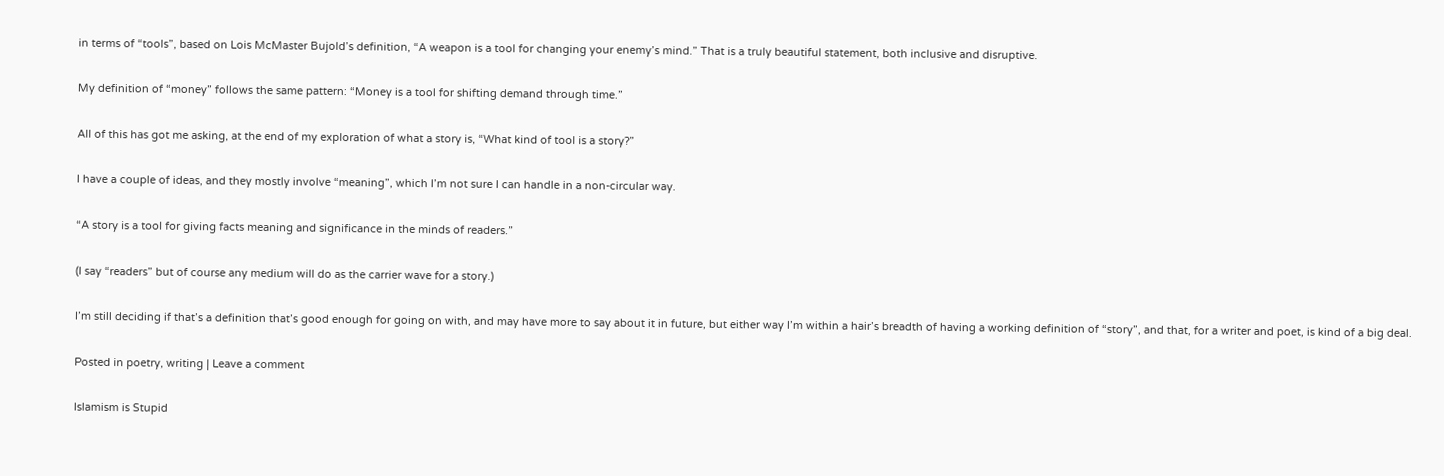in terms of “tools”, based on Lois McMaster Bujold’s definition, “A weapon is a tool for changing your enemy’s mind.” That is a truly beautiful statement, both inclusive and disruptive.

My definition of “money” follows the same pattern: “Money is a tool for shifting demand through time.”

All of this has got me asking, at the end of my exploration of what a story is, “What kind of tool is a story?”

I have a couple of ideas, and they mostly involve “meaning”, which I’m not sure I can handle in a non-circular way.

“A story is a tool for giving facts meaning and significance in the minds of readers.”

(I say “readers” but of course any medium will do as the carrier wave for a story.)

I’m still deciding if that’s a definition that’s good enough for going on with, and may have more to say about it in future, but either way I’m within a hair’s breadth of having a working definition of “story”, and that, for a writer and poet, is kind of a big deal.

Posted in poetry, writing | Leave a comment

Islamism is Stupid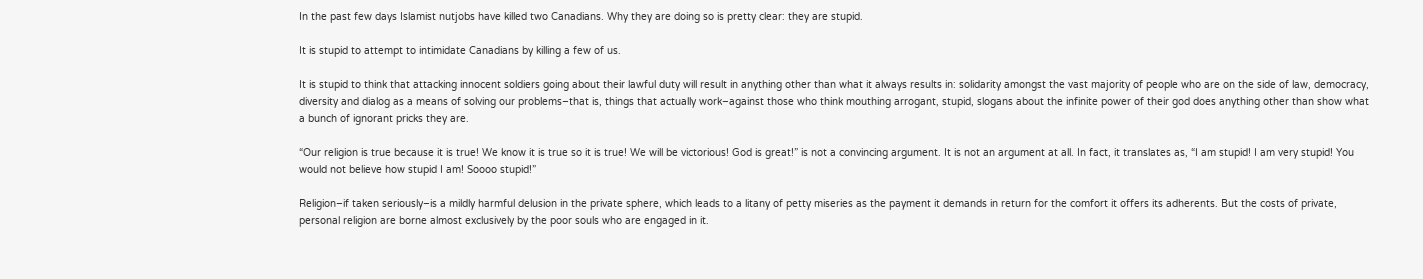In the past few days Islamist nutjobs have killed two Canadians. Why they are doing so is pretty clear: they are stupid.

It is stupid to attempt to intimidate Canadians by killing a few of us.

It is stupid to think that attacking innocent soldiers going about their lawful duty will result in anything other than what it always results in: solidarity amongst the vast majority of people who are on the side of law, democracy, diversity and dialog as a means of solving our problems–that is, things that actually work–against those who think mouthing arrogant, stupid, slogans about the infinite power of their god does anything other than show what a bunch of ignorant pricks they are.

“Our religion is true because it is true! We know it is true so it is true! We will be victorious! God is great!” is not a convincing argument. It is not an argument at all. In fact, it translates as, “I am stupid! I am very stupid! You would not believe how stupid I am! Soooo stupid!”

Religion–if taken seriously–is a mildly harmful delusion in the private sphere, which leads to a litany of petty miseries as the payment it demands in return for the comfort it offers its adherents. But the costs of private, personal religion are borne almost exclusively by the poor souls who are engaged in it.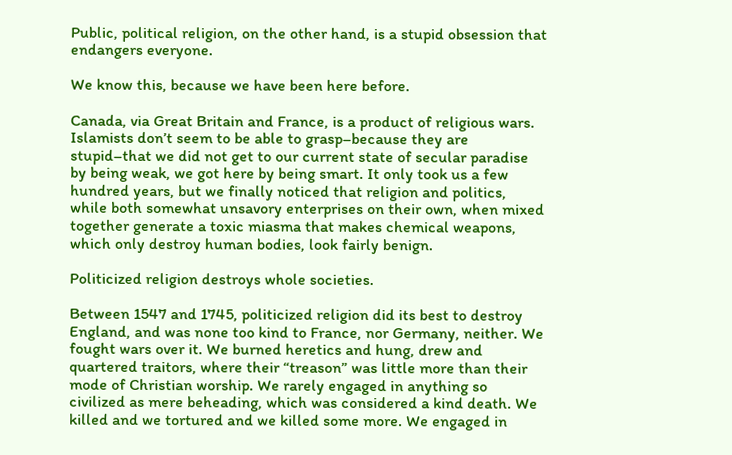Public, political religion, on the other hand, is a stupid obsession that endangers everyone.

We know this, because we have been here before.

Canada, via Great Britain and France, is a product of religious wars. Islamists don’t seem to be able to grasp–because they are stupid–that we did not get to our current state of secular paradise by being weak, we got here by being smart. It only took us a few hundred years, but we finally noticed that religion and politics, while both somewhat unsavory enterprises on their own, when mixed together generate a toxic miasma that makes chemical weapons, which only destroy human bodies, look fairly benign.

Politicized religion destroys whole societies.

Between 1547 and 1745, politicized religion did its best to destroy England, and was none too kind to France, nor Germany, neither. We fought wars over it. We burned heretics and hung, drew and quartered traitors, where their “treason” was little more than their mode of Christian worship. We rarely engaged in anything so civilized as mere beheading, which was considered a kind death. We killed and we tortured and we killed some more. We engaged in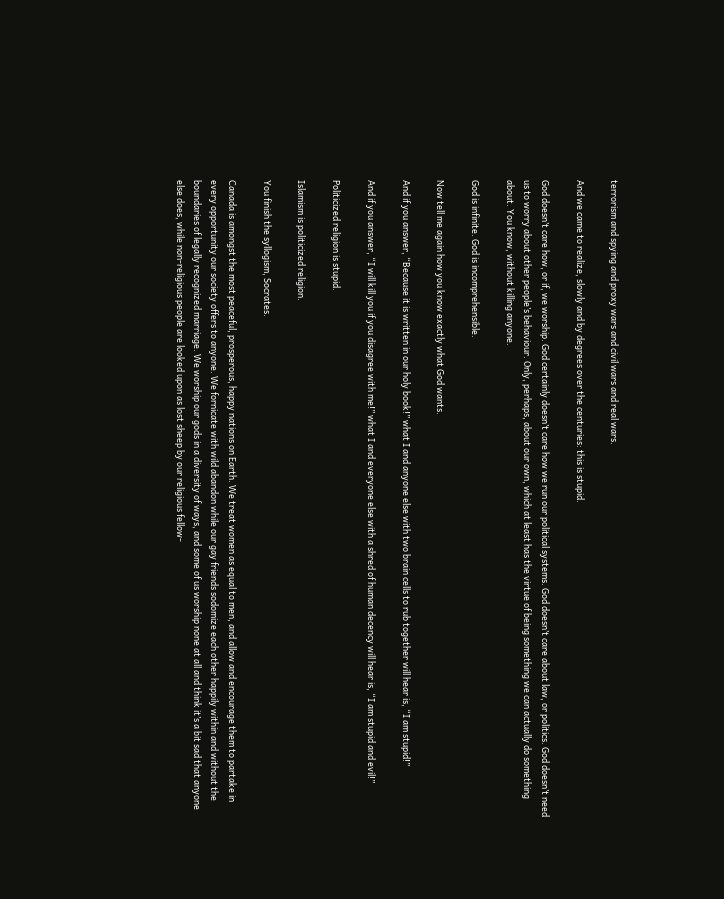terrorism and spying and proxy wars and civil wars and real wars.

And we came to realize, slowly and by degrees over the centuries: this is stupid.

God doesn’t care how, or if, we worship. God certainly doesn’t care how we run our political systems. God doesn’t care about law, or politics. God doesn’t need us to worry about other people’s behaviour. Only, perhaps, about our own, which at least has the virtue of being something we can actually do something about. You know, without killing anyone.

God is infinite. God is incomprehensible.

Now tell me again how you know exactly what God wants.

And if you answer, “Because it is written in our holy book!” what I and anyone else with two brain cells to rub together will hear is, “I am stupid!”

And if you answer, “I will kill you if you disagree with me!” what I and everyone else with a shred of human decency will hear is, “I am stupid and evil!”

Politicized religion is stupid.

Islamism is politicized religion.

You finish the syllogism, Socrates.

Canada is amongst the most peaceful, prosperous, happy nations on Earth. We treat women as equal to men, and allow and encourage them to partake in every opportunity our society offers to anyone. We fornicate with wild abandon while our gay friends sodomize each other happily within and without the boundaries of legally recognized marriage. We worship our gods in a diversity of ways, and some of us worship none at all and think it’s a bit sad that anyone else does, while non-religious people are looked upon as lost sheep by our religious fellow-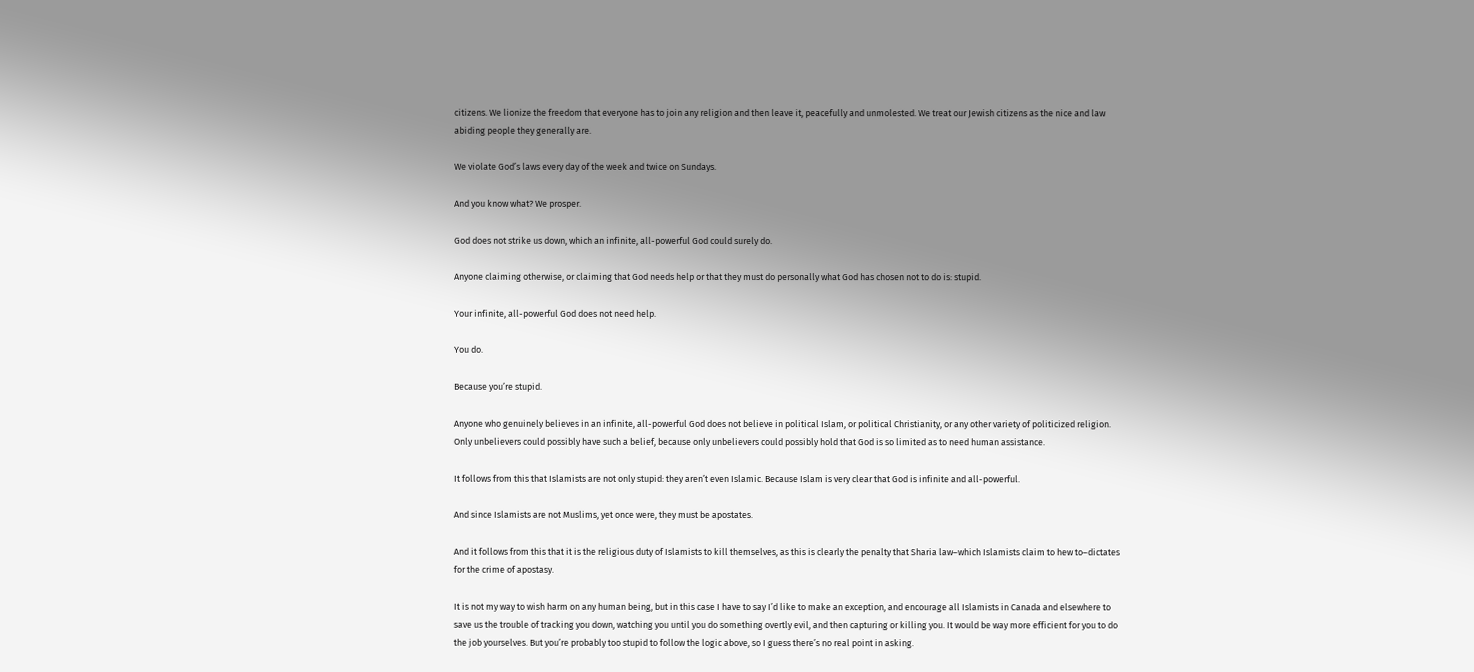citizens. We lionize the freedom that everyone has to join any religion and then leave it, peacefully and unmolested. We treat our Jewish citizens as the nice and law abiding people they generally are.

We violate God’s laws every day of the week and twice on Sundays.

And you know what? We prosper.

God does not strike us down, which an infinite, all-powerful God could surely do.

Anyone claiming otherwise, or claiming that God needs help or that they must do personally what God has chosen not to do is: stupid.

Your infinite, all-powerful God does not need help.

You do.

Because you’re stupid.

Anyone who genuinely believes in an infinite, all-powerful God does not believe in political Islam, or political Christianity, or any other variety of politicized religion. Only unbelievers could possibly have such a belief, because only unbelievers could possibly hold that God is so limited as to need human assistance.

It follows from this that Islamists are not only stupid: they aren’t even Islamic. Because Islam is very clear that God is infinite and all-powerful.

And since Islamists are not Muslims, yet once were, they must be apostates.

And it follows from this that it is the religious duty of Islamists to kill themselves, as this is clearly the penalty that Sharia law–which Islamists claim to hew to–dictates for the crime of apostasy.

It is not my way to wish harm on any human being, but in this case I have to say I’d like to make an exception, and encourage all Islamists in Canada and elsewhere to save us the trouble of tracking you down, watching you until you do something overtly evil, and then capturing or killing you. It would be way more efficient for you to do the job yourselves. But you’re probably too stupid to follow the logic above, so I guess there’s no real point in asking.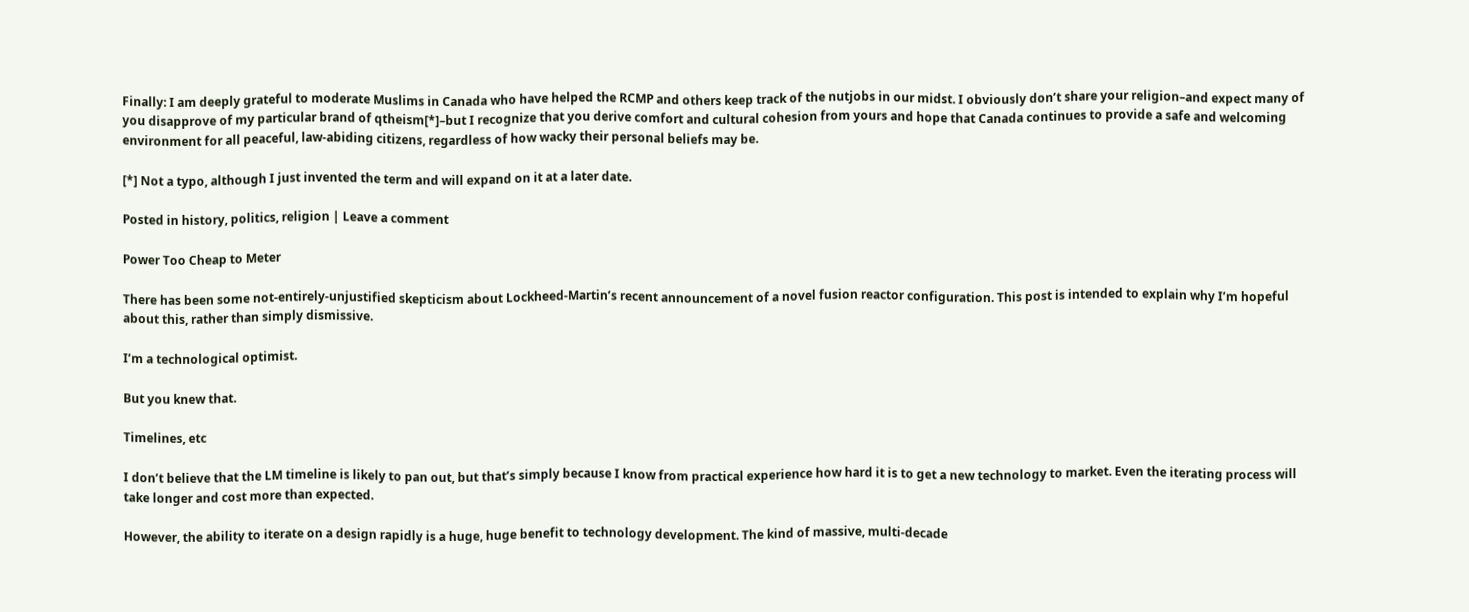Finally: I am deeply grateful to moderate Muslims in Canada who have helped the RCMP and others keep track of the nutjobs in our midst. I obviously don’t share your religion–and expect many of you disapprove of my particular brand of qtheism[*]–but I recognize that you derive comfort and cultural cohesion from yours and hope that Canada continues to provide a safe and welcoming environment for all peaceful, law-abiding citizens, regardless of how wacky their personal beliefs may be.

[*] Not a typo, although I just invented the term and will expand on it at a later date.

Posted in history, politics, religion | Leave a comment

Power Too Cheap to Meter

There has been some not-entirely-unjustified skepticism about Lockheed-Martin’s recent announcement of a novel fusion reactor configuration. This post is intended to explain why I’m hopeful about this, rather than simply dismissive.

I’m a technological optimist.

But you knew that.

Timelines, etc

I don’t believe that the LM timeline is likely to pan out, but that’s simply because I know from practical experience how hard it is to get a new technology to market. Even the iterating process will take longer and cost more than expected.

However, the ability to iterate on a design rapidly is a huge, huge benefit to technology development. The kind of massive, multi-decade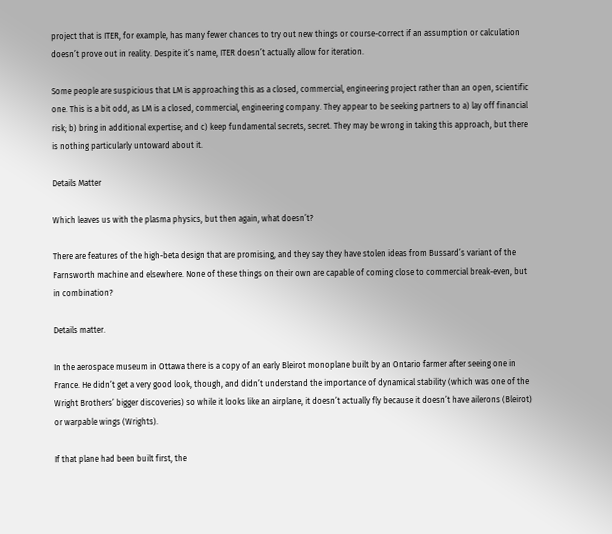project that is ITER, for example, has many fewer chances to try out new things or course-correct if an assumption or calculation doesn’t prove out in reality. Despite it’s name, ITER doesn’t actually allow for iteration.

Some people are suspicious that LM is approaching this as a closed, commercial, engineering project rather than an open, scientific one. This is a bit odd, as LM is a closed, commercial, engineering company. They appear to be seeking partners to a) lay off financial risk; b) bring in additional expertise; and c) keep fundamental secrets, secret. They may be wrong in taking this approach, but there is nothing particularly untoward about it.

Details Matter

Which leaves us with the plasma physics, but then again, what doesn’t?

There are features of the high-beta design that are promising, and they say they have stolen ideas from Bussard’s variant of the Farnsworth machine and elsewhere. None of these things on their own are capable of coming close to commercial break-even, but in combination?

Details matter.

In the aerospace museum in Ottawa there is a copy of an early Bleirot monoplane built by an Ontario farmer after seeing one in France. He didn’t get a very good look, though, and didn’t understand the importance of dynamical stability (which was one of the Wright Brothers’ bigger discoveries) so while it looks like an airplane, it doesn’t actually fly because it doesn’t have ailerons (Bleirot) or warpable wings (Wrights).

If that plane had been built first, the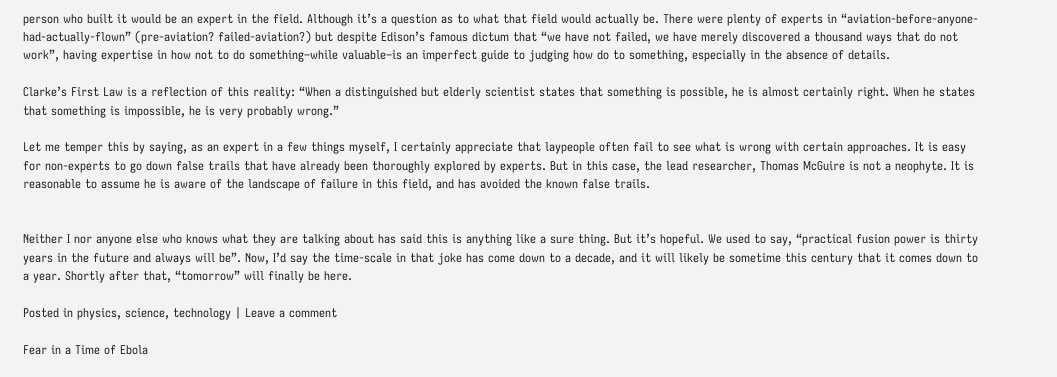person who built it would be an expert in the field. Although it’s a question as to what that field would actually be. There were plenty of experts in “aviation-before-anyone-had-actually-flown” (pre-aviation? failed-aviation?) but despite Edison’s famous dictum that “we have not failed, we have merely discovered a thousand ways that do not work”, having expertise in how not to do something–while valuable–is an imperfect guide to judging how do to something, especially in the absence of details.

Clarke’s First Law is a reflection of this reality: “When a distinguished but elderly scientist states that something is possible, he is almost certainly right. When he states that something is impossible, he is very probably wrong.”

Let me temper this by saying, as an expert in a few things myself, I certainly appreciate that laypeople often fail to see what is wrong with certain approaches. It is easy for non-experts to go down false trails that have already been thoroughly explored by experts. But in this case, the lead researcher, Thomas McGuire is not a neophyte. It is reasonable to assume he is aware of the landscape of failure in this field, and has avoided the known false trails.


Neither I nor anyone else who knows what they are talking about has said this is anything like a sure thing. But it’s hopeful. We used to say, “practical fusion power is thirty years in the future and always will be”. Now, I’d say the time-scale in that joke has come down to a decade, and it will likely be sometime this century that it comes down to a year. Shortly after that, “tomorrow” will finally be here.

Posted in physics, science, technology | Leave a comment

Fear in a Time of Ebola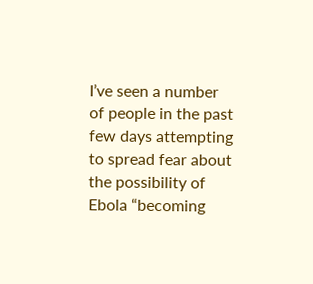I’ve seen a number of people in the past few days attempting to spread fear about the possibility of Ebola “becoming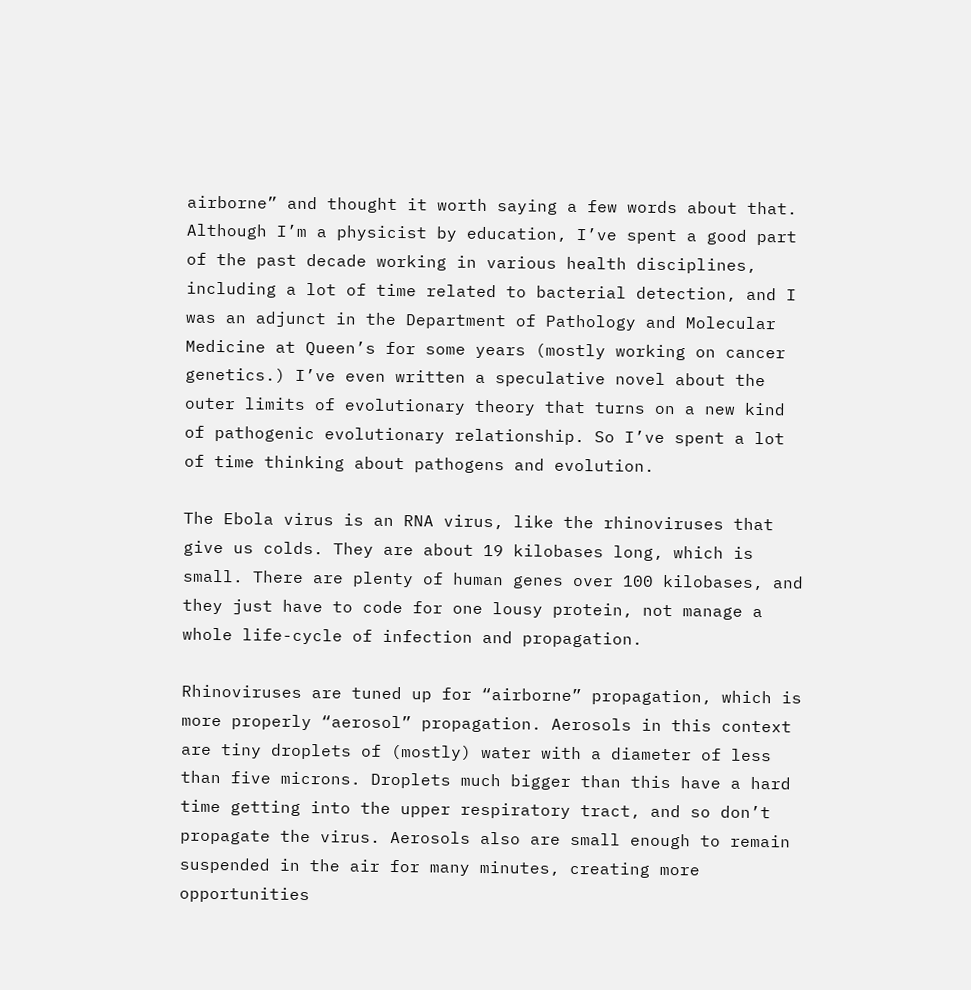airborne” and thought it worth saying a few words about that. Although I’m a physicist by education, I’ve spent a good part of the past decade working in various health disciplines, including a lot of time related to bacterial detection, and I was an adjunct in the Department of Pathology and Molecular Medicine at Queen’s for some years (mostly working on cancer genetics.) I’ve even written a speculative novel about the outer limits of evolutionary theory that turns on a new kind of pathogenic evolutionary relationship. So I’ve spent a lot of time thinking about pathogens and evolution.

The Ebola virus is an RNA virus, like the rhinoviruses that give us colds. They are about 19 kilobases long, which is small. There are plenty of human genes over 100 kilobases, and they just have to code for one lousy protein, not manage a whole life-cycle of infection and propagation.

Rhinoviruses are tuned up for “airborne” propagation, which is more properly “aerosol” propagation. Aerosols in this context are tiny droplets of (mostly) water with a diameter of less than five microns. Droplets much bigger than this have a hard time getting into the upper respiratory tract, and so don’t propagate the virus. Aerosols also are small enough to remain suspended in the air for many minutes, creating more opportunities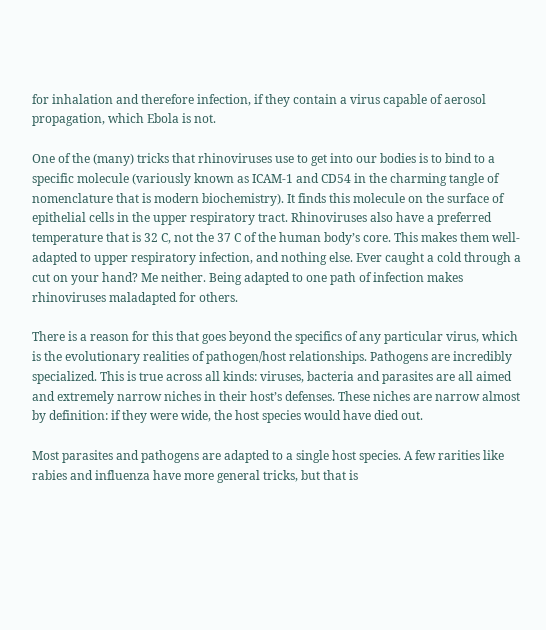for inhalation and therefore infection, if they contain a virus capable of aerosol propagation, which Ebola is not.

One of the (many) tricks that rhinoviruses use to get into our bodies is to bind to a specific molecule (variously known as ICAM-1 and CD54 in the charming tangle of nomenclature that is modern biochemistry). It finds this molecule on the surface of epithelial cells in the upper respiratory tract. Rhinoviruses also have a preferred temperature that is 32 C, not the 37 C of the human body’s core. This makes them well-adapted to upper respiratory infection, and nothing else. Ever caught a cold through a cut on your hand? Me neither. Being adapted to one path of infection makes rhinoviruses maladapted for others.

There is a reason for this that goes beyond the specifics of any particular virus, which is the evolutionary realities of pathogen/host relationships. Pathogens are incredibly specialized. This is true across all kinds: viruses, bacteria and parasites are all aimed and extremely narrow niches in their host’s defenses. These niches are narrow almost by definition: if they were wide, the host species would have died out.

Most parasites and pathogens are adapted to a single host species. A few rarities like rabies and influenza have more general tricks, but that is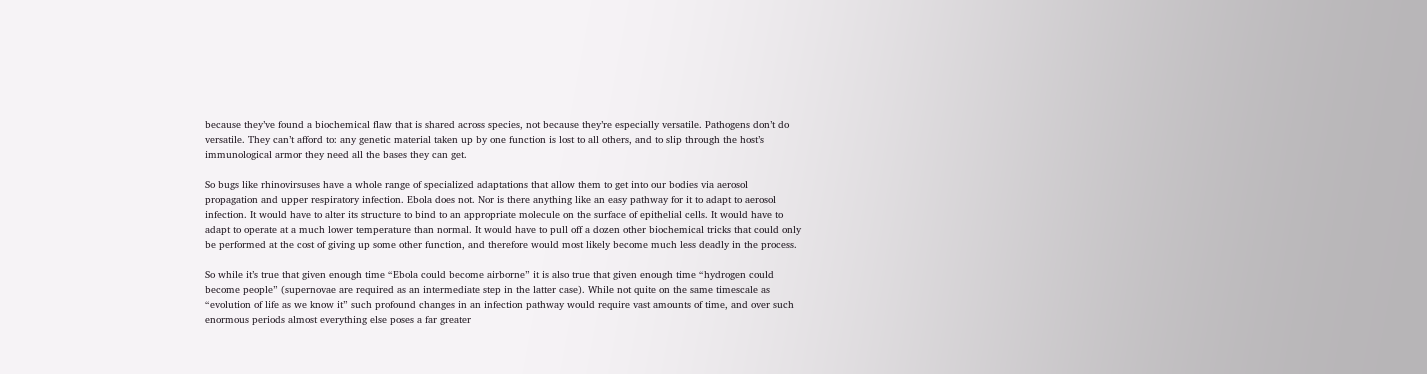because they’ve found a biochemical flaw that is shared across species, not because they’re especially versatile. Pathogens don’t do versatile. They can’t afford to: any genetic material taken up by one function is lost to all others, and to slip through the host’s immunological armor they need all the bases they can get.

So bugs like rhinovirsuses have a whole range of specialized adaptations that allow them to get into our bodies via aerosol propagation and upper respiratory infection. Ebola does not. Nor is there anything like an easy pathway for it to adapt to aerosol infection. It would have to alter its structure to bind to an appropriate molecule on the surface of epithelial cells. It would have to adapt to operate at a much lower temperature than normal. It would have to pull off a dozen other biochemical tricks that could only be performed at the cost of giving up some other function, and therefore would most likely become much less deadly in the process.

So while it’s true that given enough time “Ebola could become airborne” it is also true that given enough time “hydrogen could become people” (supernovae are required as an intermediate step in the latter case). While not quite on the same timescale as “evolution of life as we know it” such profound changes in an infection pathway would require vast amounts of time, and over such enormous periods almost everything else poses a far greater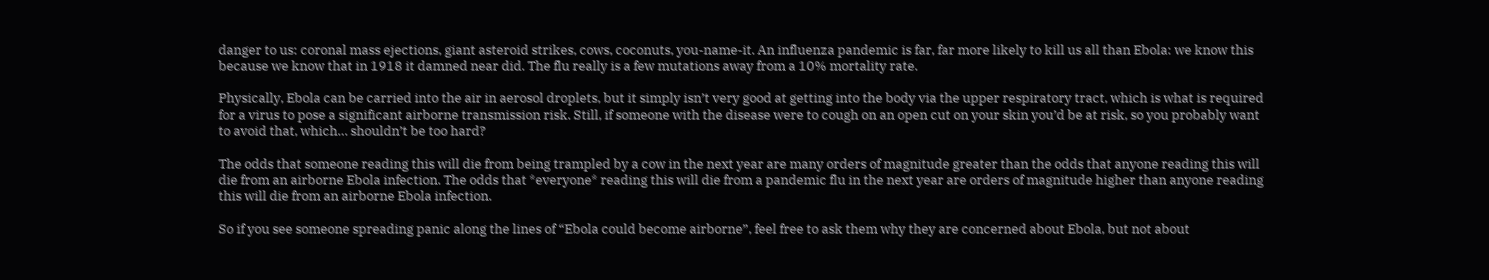danger to us: coronal mass ejections, giant asteroid strikes, cows, coconuts, you-name-it. An influenza pandemic is far, far more likely to kill us all than Ebola: we know this because we know that in 1918 it damned near did. The flu really is a few mutations away from a 10% mortality rate.

Physically, Ebola can be carried into the air in aerosol droplets, but it simply isn’t very good at getting into the body via the upper respiratory tract, which is what is required for a virus to pose a significant airborne transmission risk. Still, if someone with the disease were to cough on an open cut on your skin you’d be at risk, so you probably want to avoid that, which… shouldn’t be too hard?

The odds that someone reading this will die from being trampled by a cow in the next year are many orders of magnitude greater than the odds that anyone reading this will die from an airborne Ebola infection. The odds that *everyone* reading this will die from a pandemic flu in the next year are orders of magnitude higher than anyone reading this will die from an airborne Ebola infection.

So if you see someone spreading panic along the lines of “Ebola could become airborne”, feel free to ask them why they are concerned about Ebola, but not about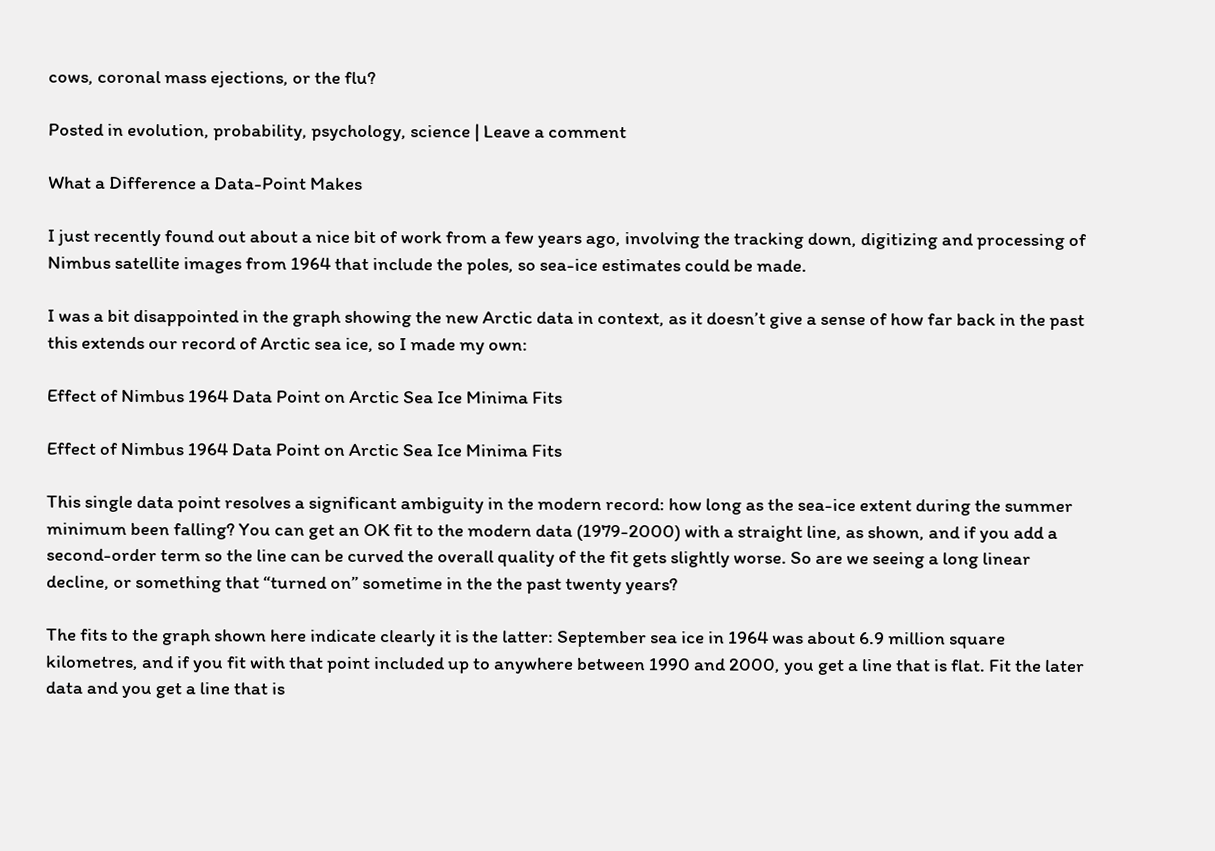cows, coronal mass ejections, or the flu?

Posted in evolution, probability, psychology, science | Leave a comment

What a Difference a Data-Point Makes

I just recently found out about a nice bit of work from a few years ago, involving the tracking down, digitizing and processing of Nimbus satellite images from 1964 that include the poles, so sea-ice estimates could be made.

I was a bit disappointed in the graph showing the new Arctic data in context, as it doesn’t give a sense of how far back in the past this extends our record of Arctic sea ice, so I made my own:

Effect of Nimbus 1964 Data Point on Arctic Sea Ice Minima Fits

Effect of Nimbus 1964 Data Point on Arctic Sea Ice Minima Fits

This single data point resolves a significant ambiguity in the modern record: how long as the sea-ice extent during the summer minimum been falling? You can get an OK fit to the modern data (1979-2000) with a straight line, as shown, and if you add a second-order term so the line can be curved the overall quality of the fit gets slightly worse. So are we seeing a long linear decline, or something that “turned on” sometime in the the past twenty years?

The fits to the graph shown here indicate clearly it is the latter: September sea ice in 1964 was about 6.9 million square kilometres, and if you fit with that point included up to anywhere between 1990 and 2000, you get a line that is flat. Fit the later data and you get a line that is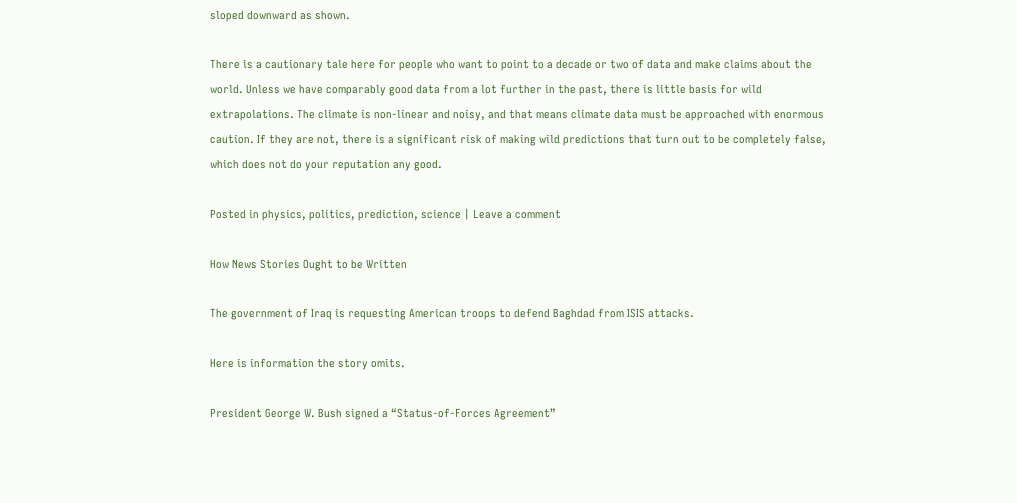sloped downward as shown.

There is a cautionary tale here for people who want to point to a decade or two of data and make claims about the world. Unless we have comparably good data from a lot further in the past, there is little basis for wild extrapolations. The climate is non-linear and noisy, and that means climate data must be approached with enormous caution. If they are not, there is a significant risk of making wild predictions that turn out to be completely false, which does not do your reputation any good.

Posted in physics, politics, prediction, science | Leave a comment

How News Stories Ought to be Written

The government of Iraq is requesting American troops to defend Baghdad from ISIS attacks.

Here is information the story omits.

President George W. Bush signed a “Status-of-Forces Agreement”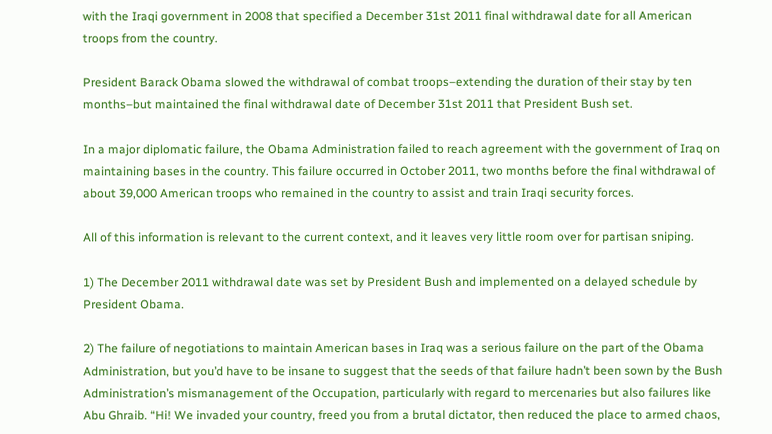with the Iraqi government in 2008 that specified a December 31st 2011 final withdrawal date for all American troops from the country.

President Barack Obama slowed the withdrawal of combat troops–extending the duration of their stay by ten months–but maintained the final withdrawal date of December 31st 2011 that President Bush set.

In a major diplomatic failure, the Obama Administration failed to reach agreement with the government of Iraq on maintaining bases in the country. This failure occurred in October 2011, two months before the final withdrawal of about 39,000 American troops who remained in the country to assist and train Iraqi security forces.

All of this information is relevant to the current context, and it leaves very little room over for partisan sniping.

1) The December 2011 withdrawal date was set by President Bush and implemented on a delayed schedule by President Obama.

2) The failure of negotiations to maintain American bases in Iraq was a serious failure on the part of the Obama Administration, but you’d have to be insane to suggest that the seeds of that failure hadn’t been sown by the Bush Administration’s mismanagement of the Occupation, particularly with regard to mercenaries but also failures like Abu Ghraib. “Hi! We invaded your country, freed you from a brutal dictator, then reduced the place to armed chaos,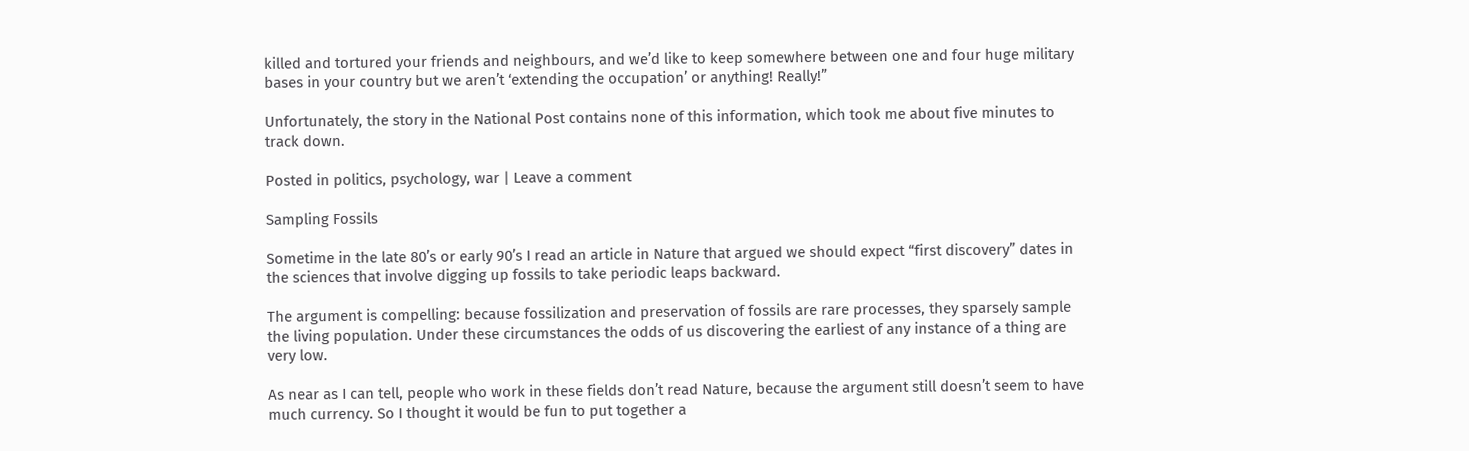killed and tortured your friends and neighbours, and we’d like to keep somewhere between one and four huge military bases in your country but we aren’t ‘extending the occupation’ or anything! Really!”

Unfortunately, the story in the National Post contains none of this information, which took me about five minutes to track down.

Posted in politics, psychology, war | Leave a comment

Sampling Fossils

Sometime in the late 80’s or early 90’s I read an article in Nature that argued we should expect “first discovery” dates in the sciences that involve digging up fossils to take periodic leaps backward.

The argument is compelling: because fossilization and preservation of fossils are rare processes, they sparsely sample the living population. Under these circumstances the odds of us discovering the earliest of any instance of a thing are very low.

As near as I can tell, people who work in these fields don’t read Nature, because the argument still doesn’t seem to have much currency. So I thought it would be fun to put together a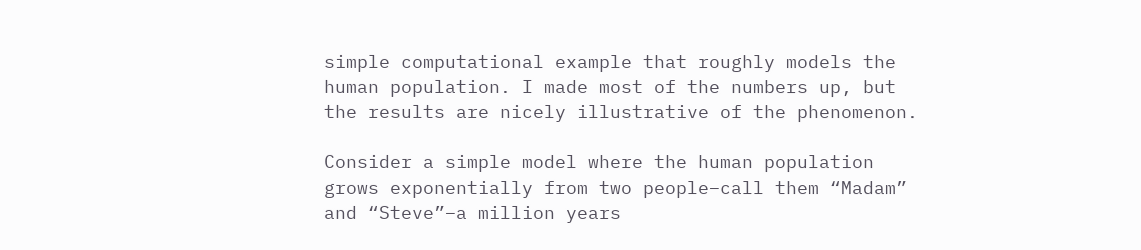simple computational example that roughly models the human population. I made most of the numbers up, but the results are nicely illustrative of the phenomenon.

Consider a simple model where the human population grows exponentially from two people–call them “Madam” and “Steve”–a million years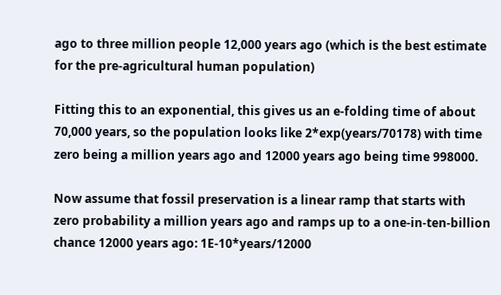ago to three million people 12,000 years ago (which is the best estimate for the pre-agricultural human population)

Fitting this to an exponential, this gives us an e-folding time of about 70,000 years, so the population looks like 2*exp(years/70178) with time zero being a million years ago and 12000 years ago being time 998000.

Now assume that fossil preservation is a linear ramp that starts with zero probability a million years ago and ramps up to a one-in-ten-billion chance 12000 years ago: 1E-10*years/12000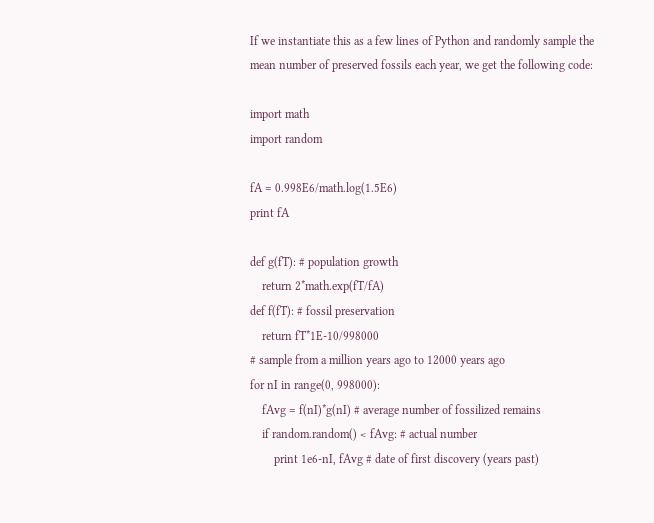If we instantiate this as a few lines of Python and randomly sample the mean number of preserved fossils each year, we get the following code:

import math
import random

fA = 0.998E6/math.log(1.5E6)
print fA

def g(fT): # population growth
    return 2*math.exp(fT/fA)
def f(fT): # fossil preservation
    return fT*1E-10/998000
# sample from a million years ago to 12000 years ago
for nI in range(0, 998000):
    fAvg = f(nI)*g(nI) # average number of fossilized remains
    if random.random() < fAvg: # actual number
        print 1e6-nI, fAvg # date of first discovery (years past)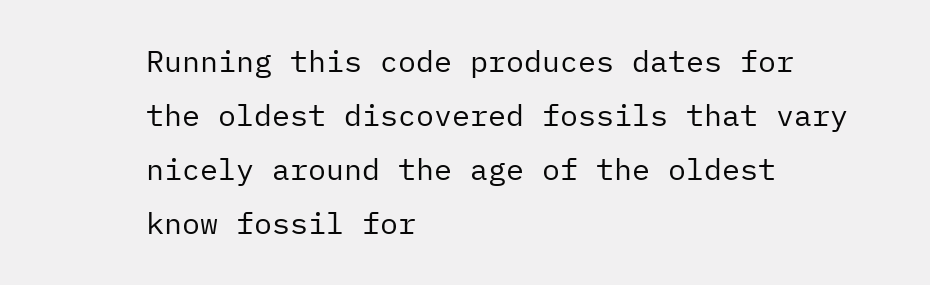Running this code produces dates for the oldest discovered fossils that vary nicely around the age of the oldest know fossil for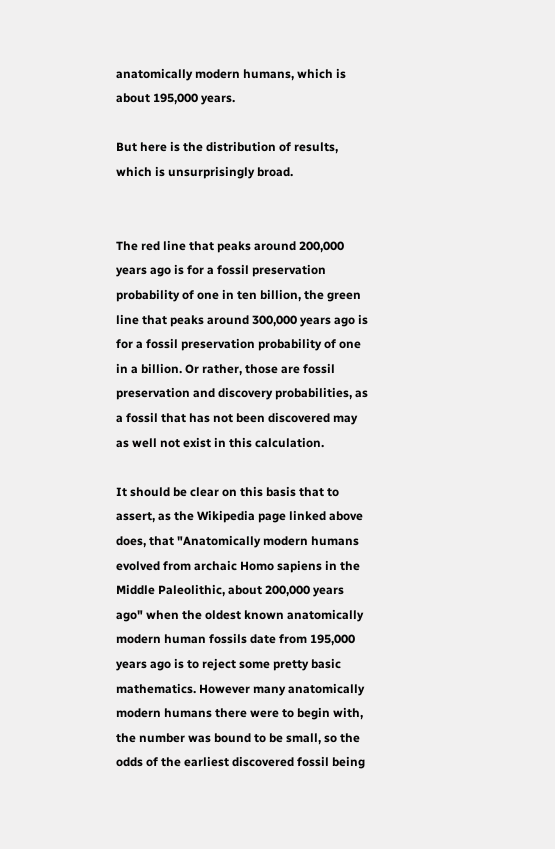anatomically modern humans, which is about 195,000 years.

But here is the distribution of results, which is unsurprisingly broad.


The red line that peaks around 200,000 years ago is for a fossil preservation probability of one in ten billion, the green line that peaks around 300,000 years ago is for a fossil preservation probability of one in a billion. Or rather, those are fossil preservation and discovery probabilities, as a fossil that has not been discovered may as well not exist in this calculation.

It should be clear on this basis that to assert, as the Wikipedia page linked above does, that "Anatomically modern humans evolved from archaic Homo sapiens in the Middle Paleolithic, about 200,000 years ago" when the oldest known anatomically modern human fossils date from 195,000 years ago is to reject some pretty basic mathematics. However many anatomically modern humans there were to begin with, the number was bound to be small, so the odds of the earliest discovered fossil being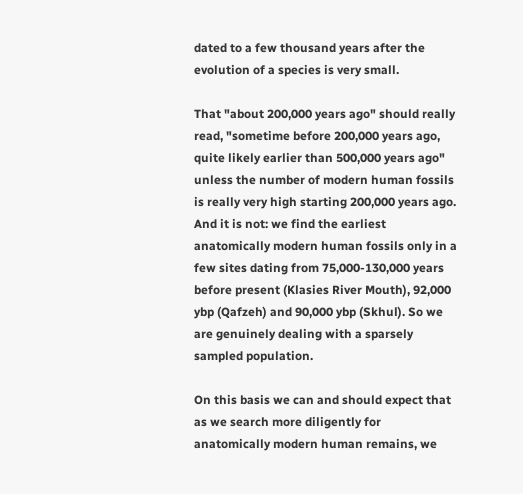dated to a few thousand years after the evolution of a species is very small.

That "about 200,000 years ago" should really read, "sometime before 200,000 years ago, quite likely earlier than 500,000 years ago" unless the number of modern human fossils is really very high starting 200,000 years ago. And it is not: we find the earliest anatomically modern human fossils only in a few sites dating from 75,000-130,000 years before present (Klasies River Mouth), 92,000 ybp (Qafzeh) and 90,000 ybp (Skhul). So we are genuinely dealing with a sparsely sampled population.

On this basis we can and should expect that as we search more diligently for anatomically modern human remains, we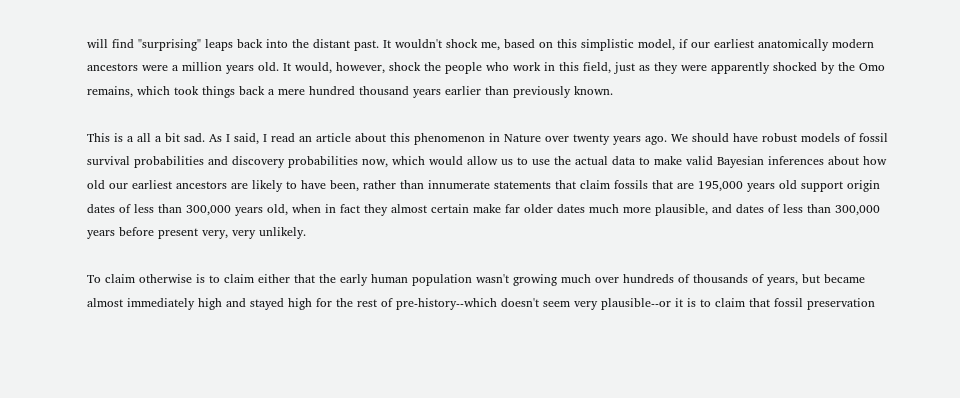will find "surprising" leaps back into the distant past. It wouldn't shock me, based on this simplistic model, if our earliest anatomically modern ancestors were a million years old. It would, however, shock the people who work in this field, just as they were apparently shocked by the Omo remains, which took things back a mere hundred thousand years earlier than previously known.

This is a all a bit sad. As I said, I read an article about this phenomenon in Nature over twenty years ago. We should have robust models of fossil survival probabilities and discovery probabilities now, which would allow us to use the actual data to make valid Bayesian inferences about how old our earliest ancestors are likely to have been, rather than innumerate statements that claim fossils that are 195,000 years old support origin dates of less than 300,000 years old, when in fact they almost certain make far older dates much more plausible, and dates of less than 300,000 years before present very, very unlikely.

To claim otherwise is to claim either that the early human population wasn't growing much over hundreds of thousands of years, but became almost immediately high and stayed high for the rest of pre-history--which doesn't seem very plausible--or it is to claim that fossil preservation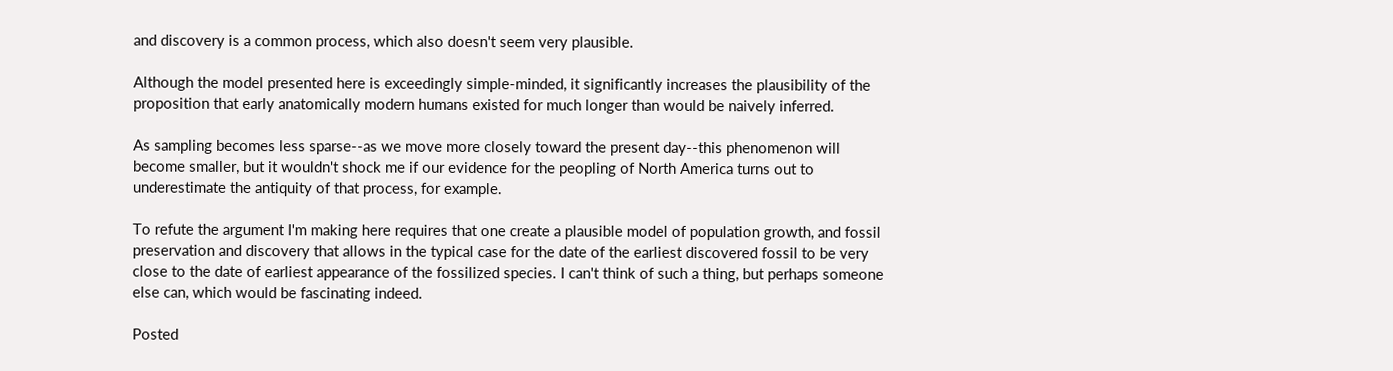and discovery is a common process, which also doesn't seem very plausible.

Although the model presented here is exceedingly simple-minded, it significantly increases the plausibility of the proposition that early anatomically modern humans existed for much longer than would be naively inferred.

As sampling becomes less sparse--as we move more closely toward the present day--this phenomenon will become smaller, but it wouldn't shock me if our evidence for the peopling of North America turns out to underestimate the antiquity of that process, for example.

To refute the argument I'm making here requires that one create a plausible model of population growth, and fossil preservation and discovery that allows in the typical case for the date of the earliest discovered fossil to be very close to the date of earliest appearance of the fossilized species. I can't think of such a thing, but perhaps someone else can, which would be fascinating indeed.

Posted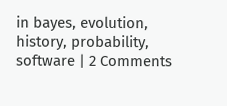in bayes, evolution, history, probability, software | 2 Comments